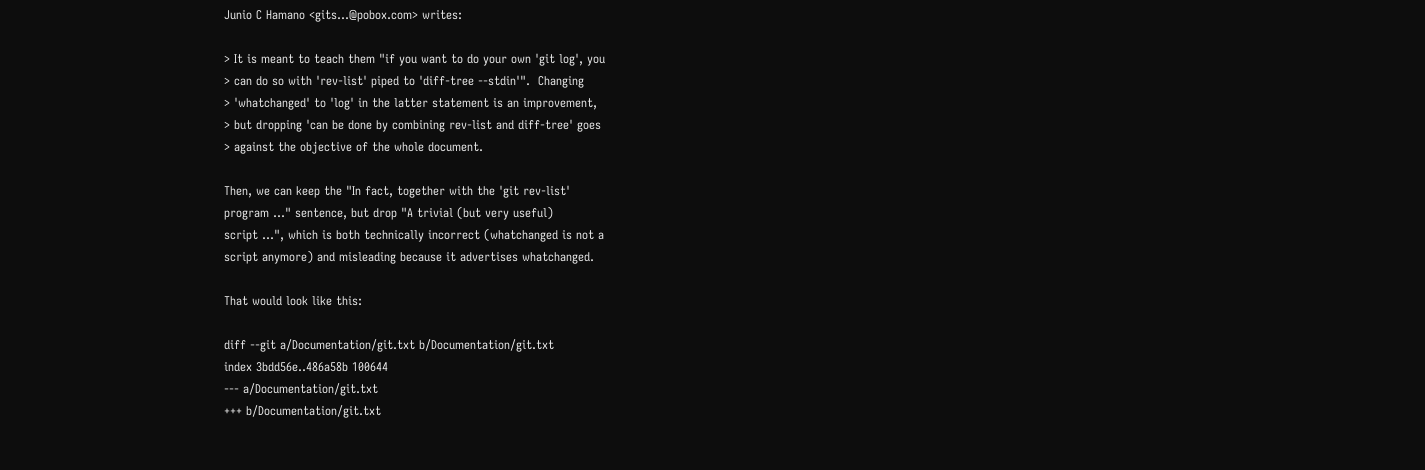Junio C Hamano <gits...@pobox.com> writes:

> It is meant to teach them "if you want to do your own 'git log', you
> can do so with 'rev-list' piped to 'diff-tree --stdin'".  Changing
> 'whatchanged' to 'log' in the latter statement is an improvement,
> but dropping 'can be done by combining rev-list and diff-tree' goes
> against the objective of the whole document.

Then, we can keep the "In fact, together with the 'git rev-list'
program ..." sentence, but drop "A trivial (but very useful)
script ...", which is both technically incorrect (whatchanged is not a
script anymore) and misleading because it advertises whatchanged.

That would look like this:

diff --git a/Documentation/git.txt b/Documentation/git.txt
index 3bdd56e..486a58b 100644
--- a/Documentation/git.txt
+++ b/Documentation/git.txt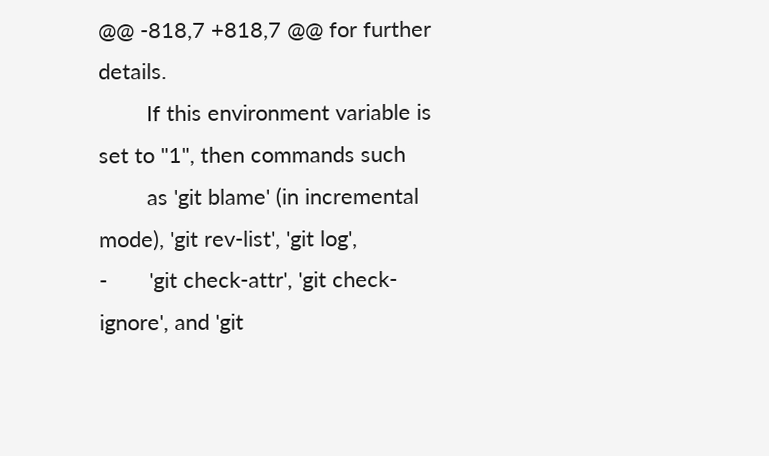@@ -818,7 +818,7 @@ for further details.
        If this environment variable is set to "1", then commands such
        as 'git blame' (in incremental mode), 'git rev-list', 'git log',
-       'git check-attr', 'git check-ignore', and 'git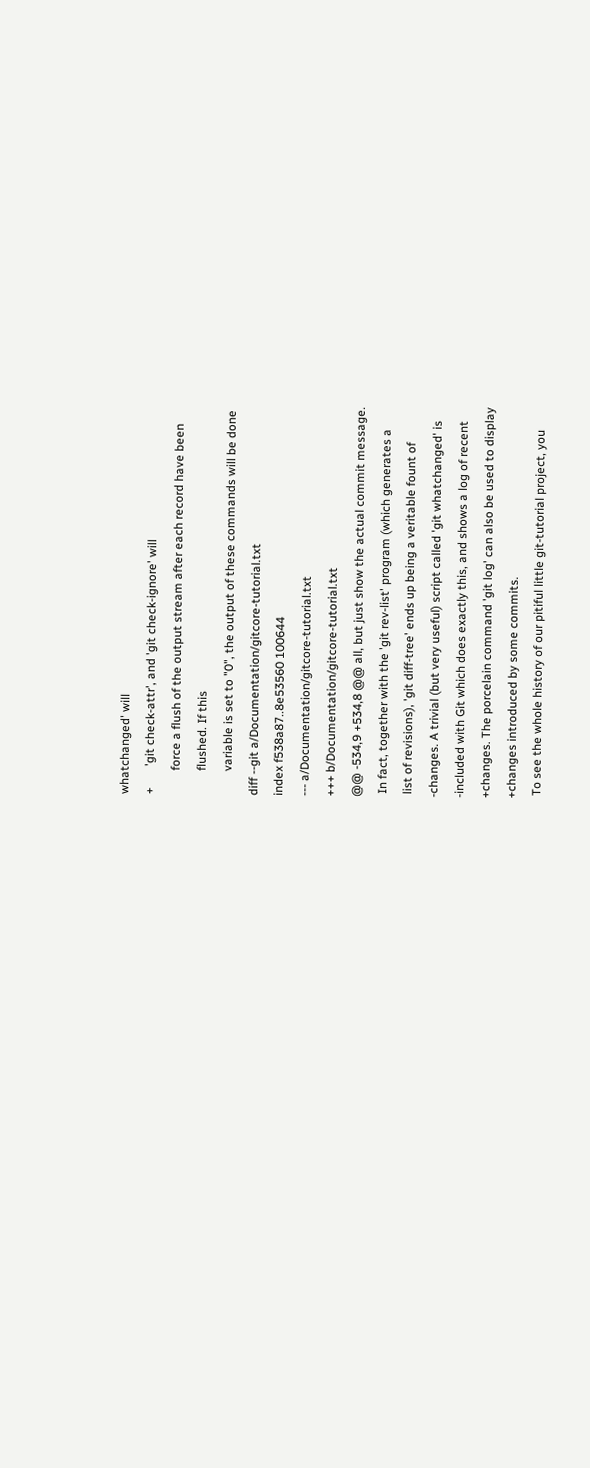whatchanged' will
+       'git check-attr', and 'git check-ignore' will
        force a flush of the output stream after each record have been
        flushed. If this
        variable is set to "0", the output of these commands will be done
diff --git a/Documentation/gitcore-tutorial.txt
index f538a87..8e53560 100644
--- a/Documentation/gitcore-tutorial.txt
+++ b/Documentation/gitcore-tutorial.txt
@@ -534,9 +534,8 @@ all, but just show the actual commit message.
 In fact, together with the 'git rev-list' program (which generates a
 list of revisions), 'git diff-tree' ends up being a veritable fount of
-changes. A trivial (but very useful) script called 'git whatchanged' is
-included with Git which does exactly this, and shows a log of recent
+changes. The porcelain command 'git log' can also be used to display
+changes introduced by some commits.
 To see the whole history of our pitiful little git-tutorial project, you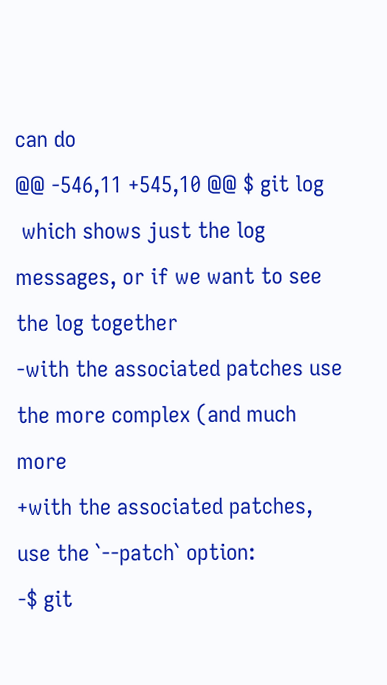can do
@@ -546,11 +545,10 @@ $ git log
 which shows just the log messages, or if we want to see the log together
-with the associated patches use the more complex (and much more
+with the associated patches, use the `--patch` option:
-$ git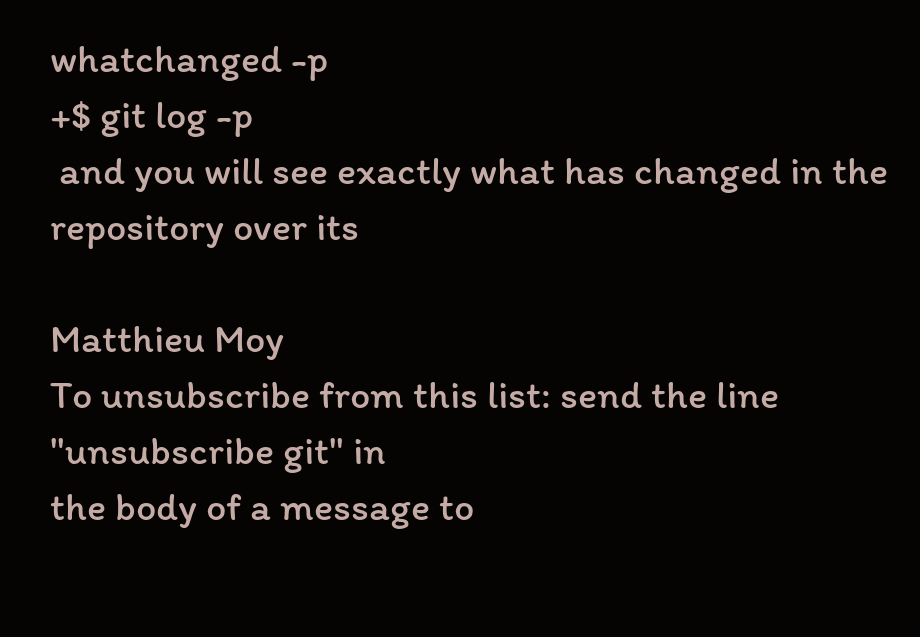whatchanged -p
+$ git log -p
 and you will see exactly what has changed in the repository over its

Matthieu Moy
To unsubscribe from this list: send the line "unsubscribe git" in
the body of a message to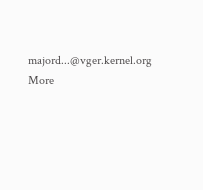majord...@vger.kernel.org
More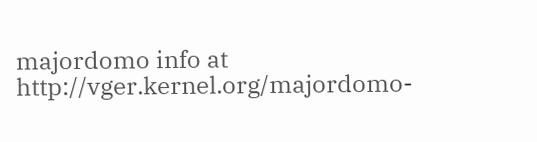majordomo info at  http://vger.kernel.org/majordomo-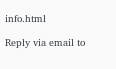info.html

Reply via email to